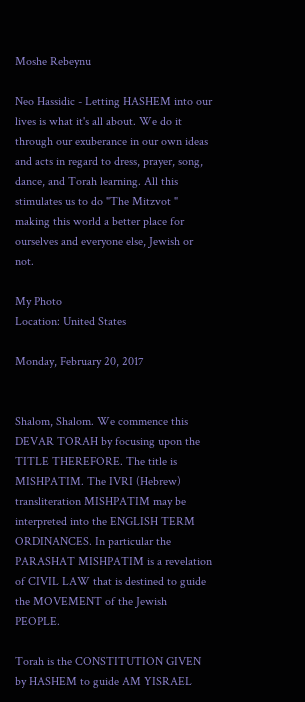Moshe Rebeynu

Neo Hassidic - Letting HASHEM into our lives is what it's all about. We do it through our exuberance in our own ideas and acts in regard to dress, prayer, song, dance, and Torah learning. All this stimulates us to do "The Mitzvot " making this world a better place for ourselves and everyone else, Jewish or not.

My Photo
Location: United States

Monday, February 20, 2017


Shalom, Shalom. We commence this DEVAR TORAH by focusing upon the TITLE THEREFORE. The title is MISHPATIM. The IVRI (Hebrew) transliteration MISHPATIM may be interpreted into the ENGLISH TERM ORDINANCES. In particular the PARASHAT MISHPATIM is a revelation of CIVIL LAW that is destined to guide the MOVEMENT of the Jewish PEOPLE.

Torah is the CONSTITUTION GIVEN by HASHEM to guide AM YISRAEL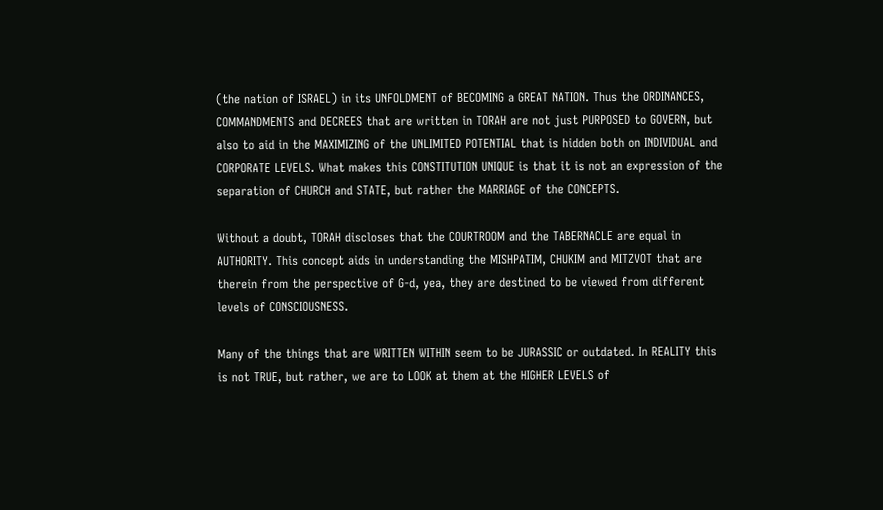(the nation of ISRAEL) in its UNFOLDMENT of BECOMING a GREAT NATION. Thus the ORDINANCES, COMMANDMENTS and DECREES that are written in TORAH are not just PURPOSED to GOVERN, but also to aid in the MAXIMIZING of the UNLIMITED POTENTIAL that is hidden both on INDIVIDUAL and CORPORATE LEVELS. What makes this CONSTITUTION UNIQUE is that it is not an expression of the separation of CHURCH and STATE, but rather the MARRIAGE of the CONCEPTS.

Without a doubt, TORAH discloses that the COURTROOM and the TABERNACLE are equal in AUTHORITY. This concept aids in understanding the MISHPATIM, CHUKIM and MITZVOT that are therein from the perspective of G-d, yea, they are destined to be viewed from different levels of CONSCIOUSNESS.

Many of the things that are WRITTEN WITHIN seem to be JURASSIC or outdated. In REALITY this is not TRUE, but rather, we are to LOOK at them at the HIGHER LEVELS of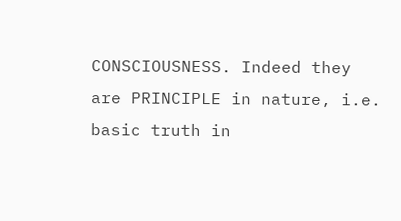CONSCIOUSNESS. Indeed they are PRINCIPLE in nature, i.e. basic truth in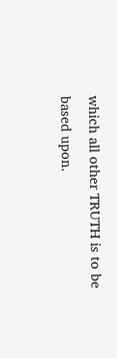which all other TRUTH is to be based upon.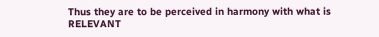Thus they are to be perceived in harmony with what is RELEVANT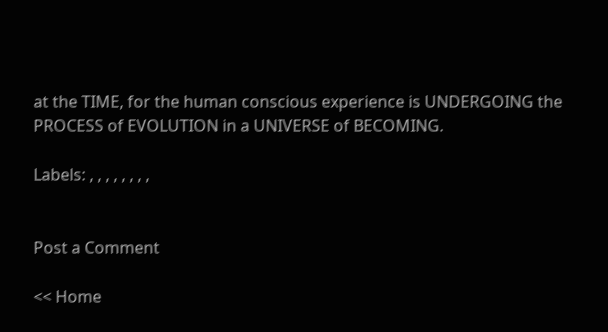at the TIME, for the human conscious experience is UNDERGOING the PROCESS of EVOLUTION in a UNIVERSE of BECOMING.

Labels: , , , , , , , ,


Post a Comment

<< Home